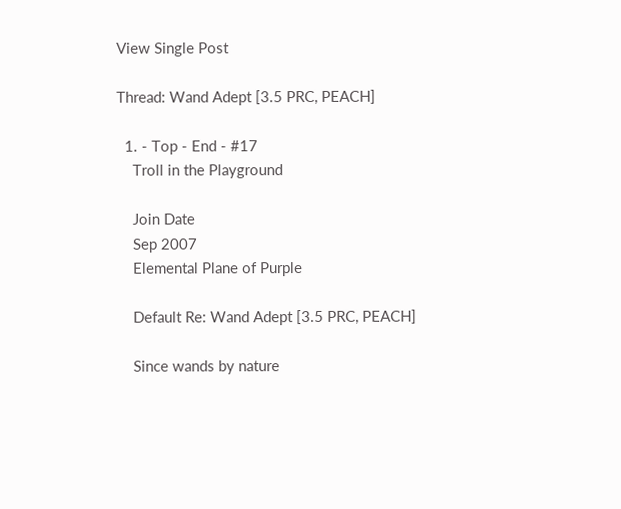View Single Post

Thread: Wand Adept [3.5 PRC, PEACH]

  1. - Top - End - #17
    Troll in the Playground

    Join Date
    Sep 2007
    Elemental Plane of Purple

    Default Re: Wand Adept [3.5 PRC, PEACH]

    Since wands by nature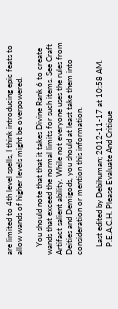are limited to 4th level spells, I think introducing epic feats to allow wands of higher levels might be overpowered.

    You should note that that it takes Divine Rank 6 to create wands that exceed the normal limits for such items. See Craft Artifact salient ability. While not everyone uses the rules from Deities and Demigods, you should at least take them into consideration or mention this information.

    Last edited by Debihuman; 2012-11-17 at 10:58 AM.
    P.E.A.C.H. Please Evaluate And Critique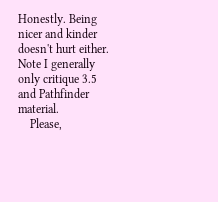Honestly. Being nicer and kinder doesn't hurt either. Note I generally only critique 3.5 and Pathfinder material.
    Please,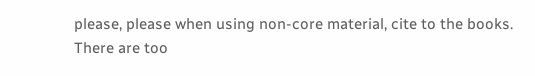please, please when using non-core material, cite to the books. There are too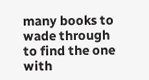many books to wade through to find the one with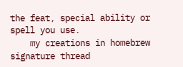the feat, special ability or spell you use.
    my creations in homebrew signature thread